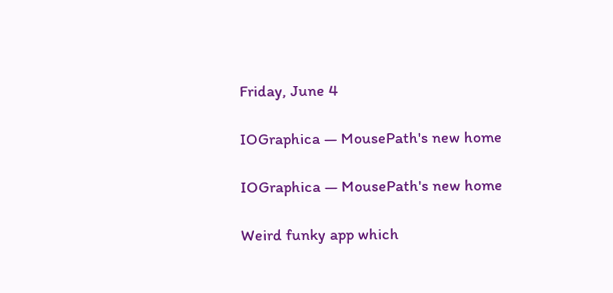Friday, June 4

IOGraphica — MousePath's new home

IOGraphica — MousePath's new home

Weird funky app which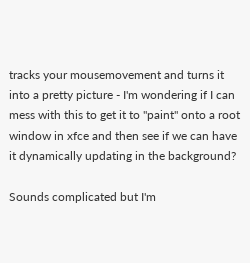tracks your mousemovement and turns it into a pretty picture - I'm wondering if I can mess with this to get it to "paint" onto a root window in xfce and then see if we can have it dynamically updating in the background?

Sounds complicated but I'm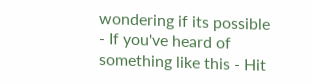wondering if its possible - If you've heard of something like this - Hit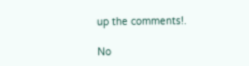up the comments!.

No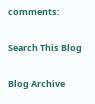comments:

Search This Blog

Blog Archive